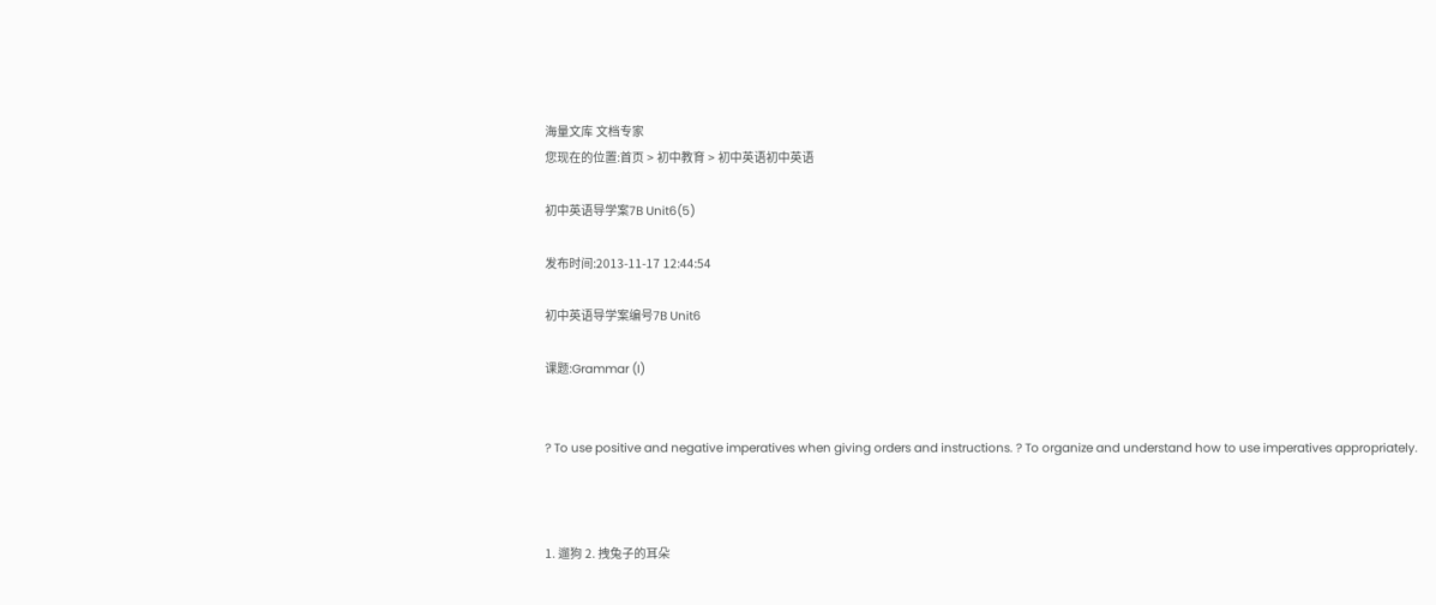海量文库 文档专家
您现在的位置:首页 > 初中教育 > 初中英语初中英语

初中英语导学案7B Unit6(5)

发布时间:2013-11-17 12:44:54

初中英语导学案编号7B Unit6

课题:Grammar (I)


? To use positive and negative imperatives when giving orders and instructions. ? To organize and understand how to use imperatives appropriately.



1. 遛狗 2. 拽兔子的耳朵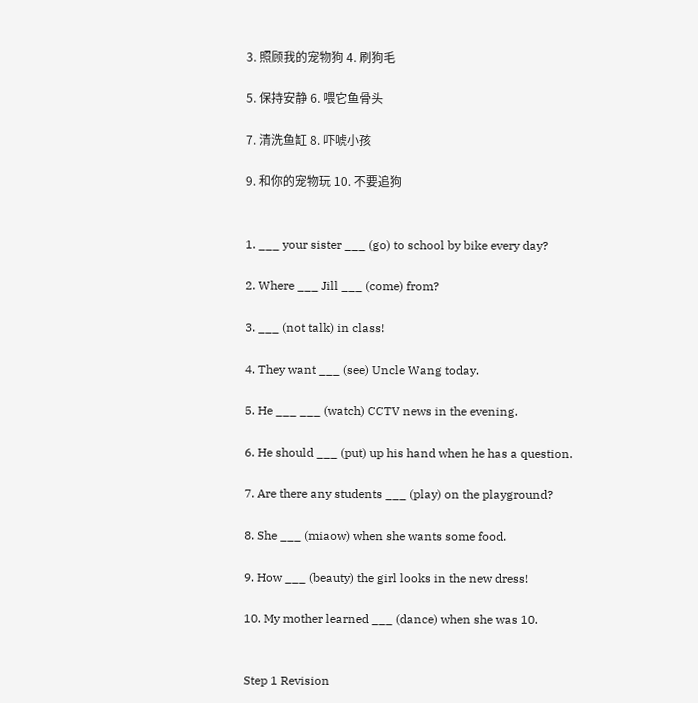3. 照顾我的宠物狗 4. 刷狗毛

5. 保持安静 6. 喂它鱼骨头

7. 清洗鱼缸 8. 吓唬小孩

9. 和你的宠物玩 10. 不要追狗


1. ___ your sister ___ (go) to school by bike every day?

2. Where ___ Jill ___ (come) from?

3. ___ (not talk) in class!

4. They want ___ (see) Uncle Wang today.

5. He ___ ___ (watch) CCTV news in the evening.

6. He should ___ (put) up his hand when he has a question.

7. Are there any students ___ (play) on the playground?

8. She ___ (miaow) when she wants some food.

9. How ___ (beauty) the girl looks in the new dress!

10. My mother learned ___ (dance) when she was 10.


Step 1 Revision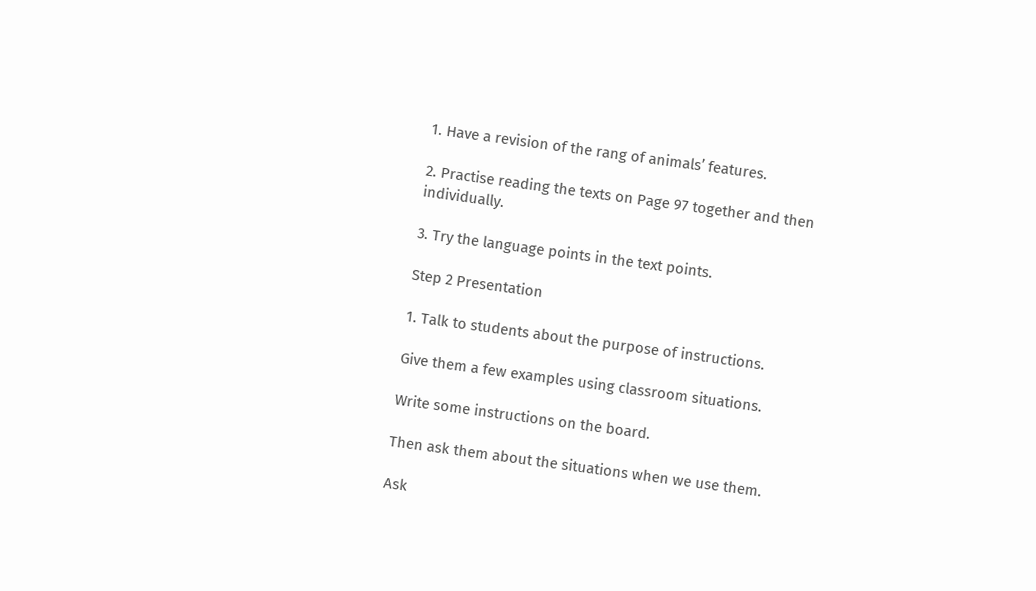1. Have a revision of the rang of animals’ features.

2. Practise reading the texts on Page 97 together and then individually.

3. Try the language points in the text points.

Step 2 Presentation

1. Talk to students about the purpose of instructions.

Give them a few examples using classroom situations.

Write some instructions on the board.

Then ask them about the situations when we use them.

Ask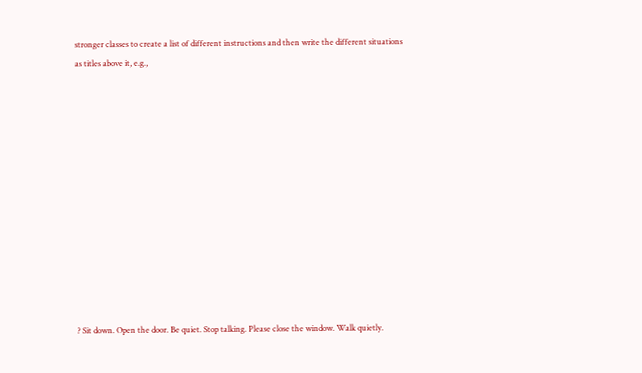stronger classes to create a list of different instructions and then write the different situations as titles above it, e.g.,













? Sit down. Open the door. Be quiet. Stop talking. Please close the window. Walk quietly.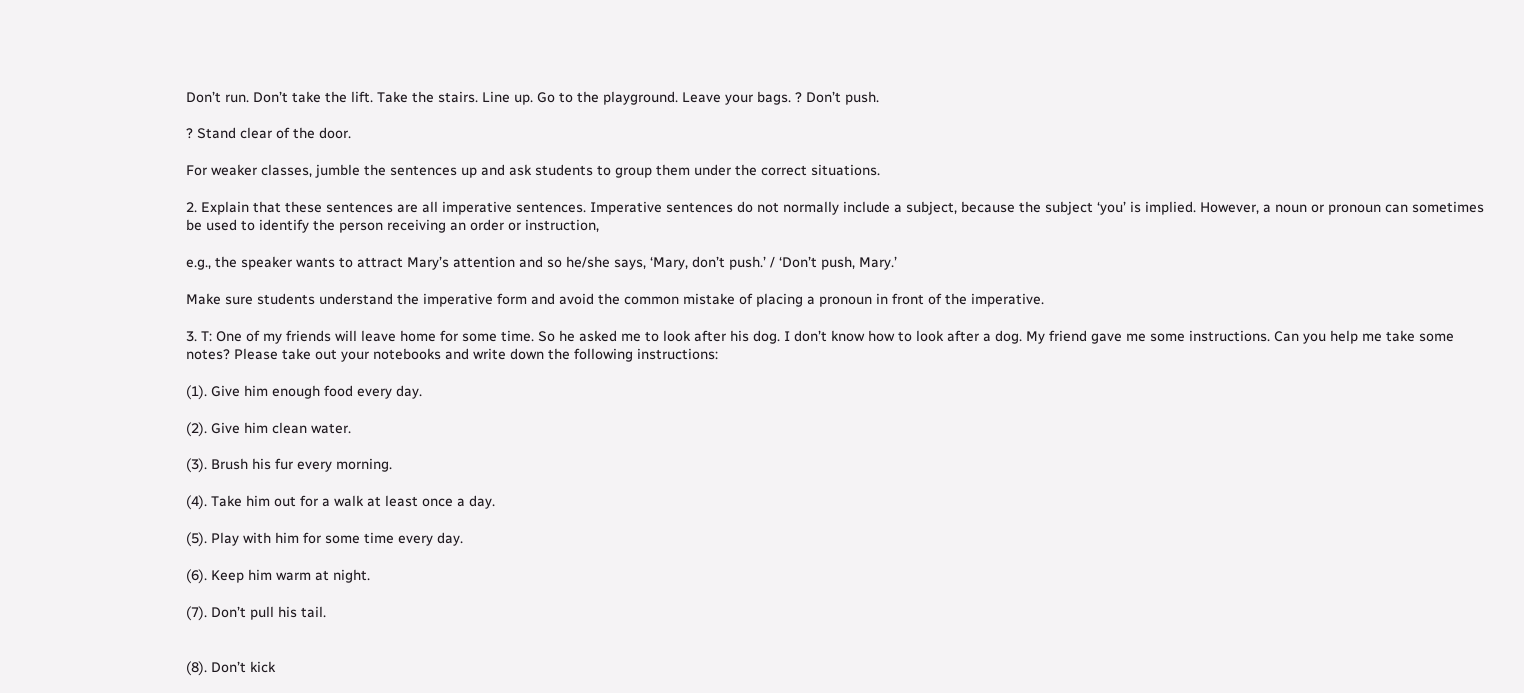Don’t run. Don’t take the lift. Take the stairs. Line up. Go to the playground. Leave your bags. ? Don’t push.

? Stand clear of the door.

For weaker classes, jumble the sentences up and ask students to group them under the correct situations.

2. Explain that these sentences are all imperative sentences. Imperative sentences do not normally include a subject, because the subject ‘you’ is implied. However, a noun or pronoun can sometimes be used to identify the person receiving an order or instruction,

e.g., the speaker wants to attract Mary’s attention and so he/she says, ‘Mary, don’t push.’ / ‘Don’t push, Mary.’

Make sure students understand the imperative form and avoid the common mistake of placing a pronoun in front of the imperative.

3. T: One of my friends will leave home for some time. So he asked me to look after his dog. I don’t know how to look after a dog. My friend gave me some instructions. Can you help me take some notes? Please take out your notebooks and write down the following instructions:

(1). Give him enough food every day.

(2). Give him clean water.

(3). Brush his fur every morning.

(4). Take him out for a walk at least once a day.

(5). Play with him for some time every day.

(6). Keep him warm at night.

(7). Don’t pull his tail.


(8). Don’t kick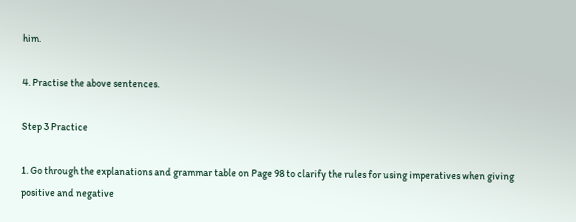him.

4. Practise the above sentences.

Step 3 Practice

1. Go through the explanations and grammar table on Page 98 to clarify the rules for using imperatives when giving positive and negative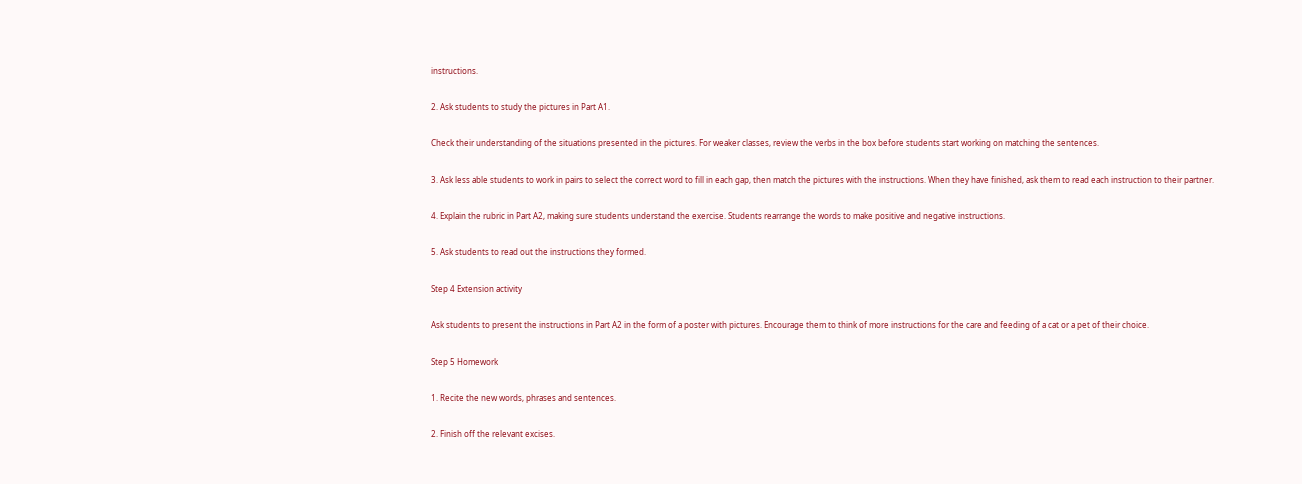instructions.

2. Ask students to study the pictures in Part A1.

Check their understanding of the situations presented in the pictures. For weaker classes, review the verbs in the box before students start working on matching the sentences.

3. Ask less able students to work in pairs to select the correct word to fill in each gap, then match the pictures with the instructions. When they have finished, ask them to read each instruction to their partner.

4. Explain the rubric in Part A2, making sure students understand the exercise. Students rearrange the words to make positive and negative instructions.

5. Ask students to read out the instructions they formed.

Step 4 Extension activity

Ask students to present the instructions in Part A2 in the form of a poster with pictures. Encourage them to think of more instructions for the care and feeding of a cat or a pet of their choice.

Step 5 Homework

1. Recite the new words, phrases and sentences.

2. Finish off the relevant excises.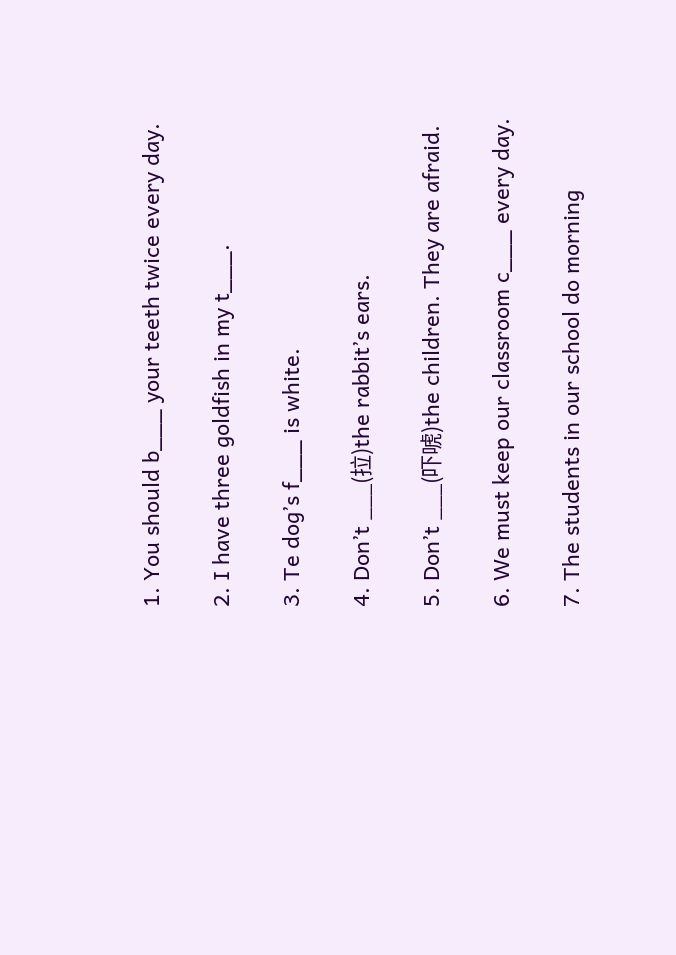1. You should b___ your teeth twice every day.

2. I have three goldfish in my t___.

3. Te dog’s f___ is white.

4. Don’t ___(拉)the rabbit’s ears.

5. Don’t ___(吓唬)the children. They are afraid.

6. We must keep our classroom c___ every day.

7. The students in our school do morning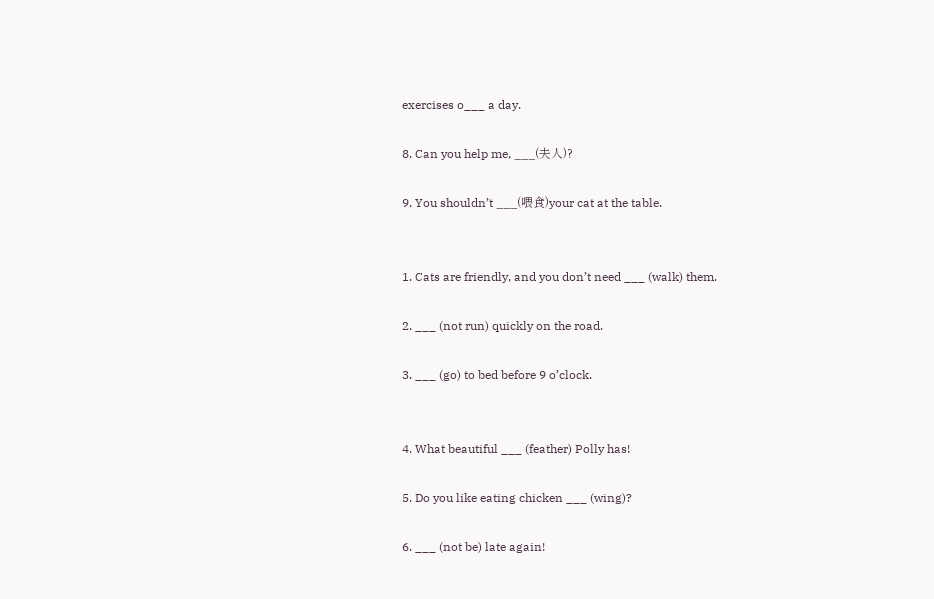exercises o___ a day.

8. Can you help me, ___(夫人)?

9. You shouldn’t ___(喂食)your cat at the table.


1. Cats are friendly, and you don’t need ___ (walk) them.

2. ___ (not run) quickly on the road.

3. ___ (go) to bed before 9 o’clock.


4. What beautiful ___ (feather) Polly has!

5. Do you like eating chicken ___ (wing)?

6. ___ (not be) late again!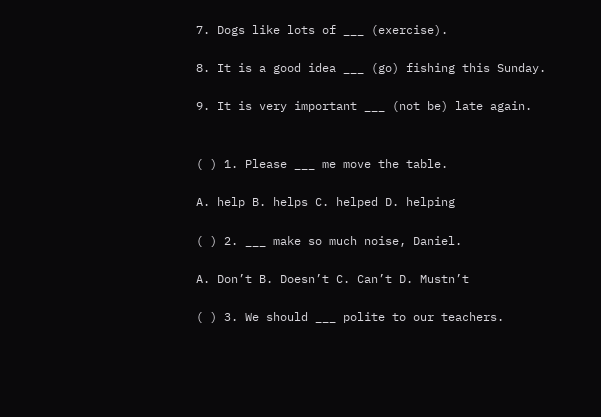7. Dogs like lots of ___ (exercise).

8. It is a good idea ___ (go) fishing this Sunday.

9. It is very important ___ (not be) late again.


( ) 1. Please ___ me move the table.

A. help B. helps C. helped D. helping

( ) 2. ___ make so much noise, Daniel.

A. Don’t B. Doesn’t C. Can’t D. Mustn’t

( ) 3. We should ___ polite to our teachers.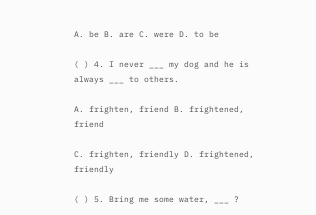A. be B. are C. were D. to be

( ) 4. I never ___ my dog and he is always ___ to others.

A. frighten, friend B. frightened, friend

C. frighten, friendly D. frightened, friendly

( ) 5. Bring me some water, ___ ?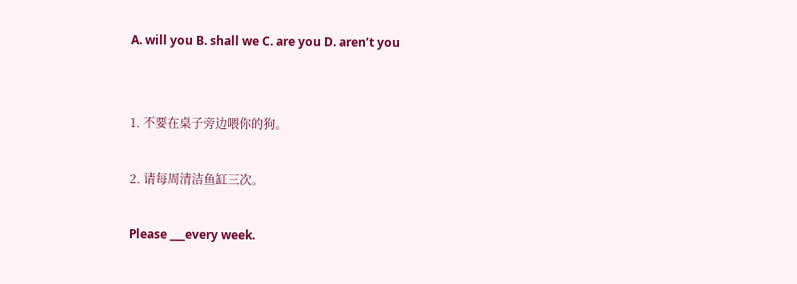A. will you B. shall we C. are you D. aren’t you


1. 不要在桌子旁边喂你的狗。

2. 请每周清洁鱼缸三次。

Please ___every week.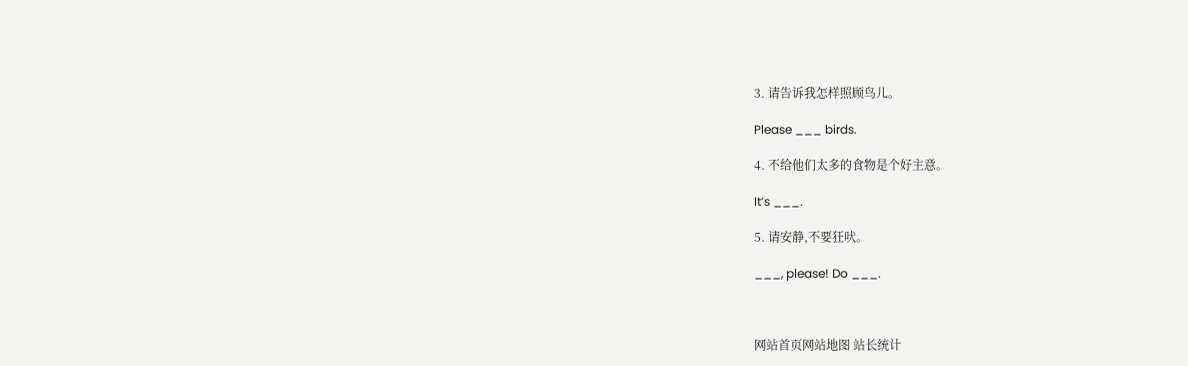3. 请告诉我怎样照顾鸟儿。

Please ___ birds.

4. 不给他们太多的食物是个好主意。

It’s ___.

5. 请安静,不要狂吠。

___, please! Do ___.



网站首页网站地图 站长统计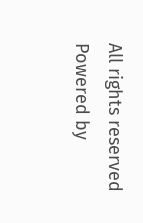All rights reserved Powered by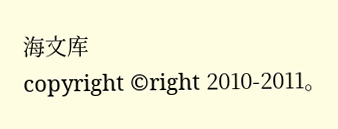海文库
copyright ©right 2010-2011。